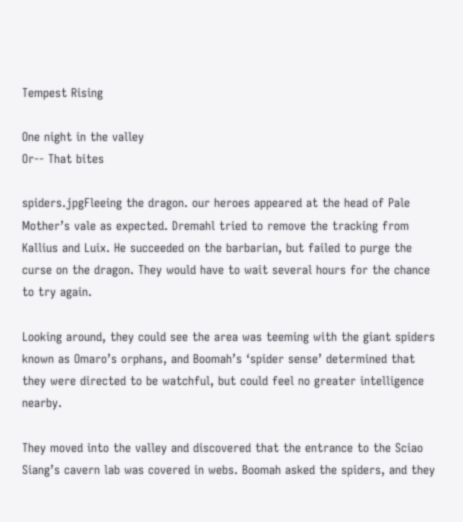Tempest Rising

One night in the valley
Or-- That bites

spiders.jpgFleeing the dragon. our heroes appeared at the head of Pale Mother’s vale as expected. Dremahl tried to remove the tracking from Kallius and Luix. He succeeded on the barbarian, but failed to purge the curse on the dragon. They would have to wait several hours for the chance to try again.

Looking around, they could see the area was teeming with the giant spiders known as Omaro’s orphans, and Boomah’s ‘spider sense’ determined that they were directed to be watchful, but could feel no greater intelligence nearby.

They moved into the valley and discovered that the entrance to the Sciao Siang’s cavern lab was covered in webs. Boomah asked the spiders, and they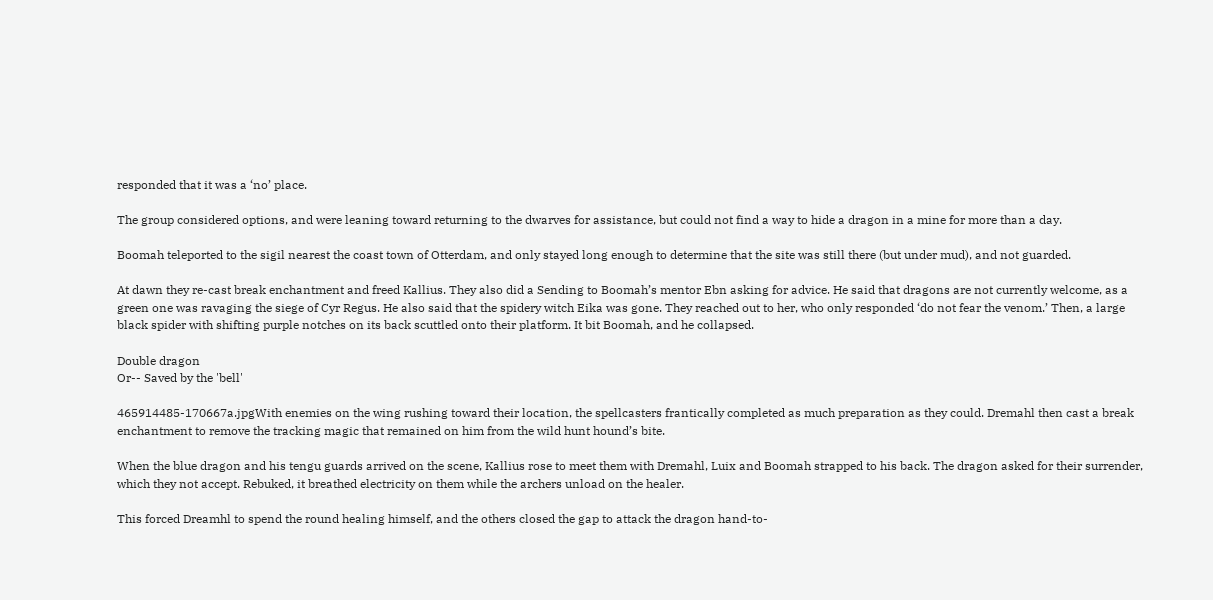responded that it was a ‘no’ place.

The group considered options, and were leaning toward returning to the dwarves for assistance, but could not find a way to hide a dragon in a mine for more than a day.

Boomah teleported to the sigil nearest the coast town of Otterdam, and only stayed long enough to determine that the site was still there (but under mud), and not guarded.

At dawn they re-cast break enchantment and freed Kallius. They also did a Sending to Boomah’s mentor Ebn asking for advice. He said that dragons are not currently welcome, as a green one was ravaging the siege of Cyr Regus. He also said that the spidery witch Eika was gone. They reached out to her, who only responded ‘do not fear the venom.’ Then, a large black spider with shifting purple notches on its back scuttled onto their platform. It bit Boomah, and he collapsed.

Double dragon
Or-- Saved by the 'bell'

465914485-170667a.jpgWith enemies on the wing rushing toward their location, the spellcasters frantically completed as much preparation as they could. Dremahl then cast a break enchantment to remove the tracking magic that remained on him from the wild hunt hound’s bite.

When the blue dragon and his tengu guards arrived on the scene, Kallius rose to meet them with Dremahl, Luix and Boomah strapped to his back. The dragon asked for their surrender, which they not accept. Rebuked, it breathed electricity on them while the archers unload on the healer.

This forced Dreamhl to spend the round healing himself, and the others closed the gap to attack the dragon hand-to-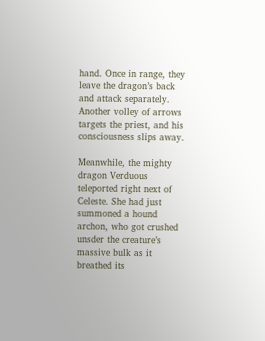hand. Once in range, they leave the dragon’s back and attack separately. Another volley of arrows targets the priest, and his consciousness slips away.

Meanwhile, the mighty dragon Verduous teleported right next of Celeste. She had just summoned a hound archon, who got crushed unsder the creature’s massive bulk as it breathed its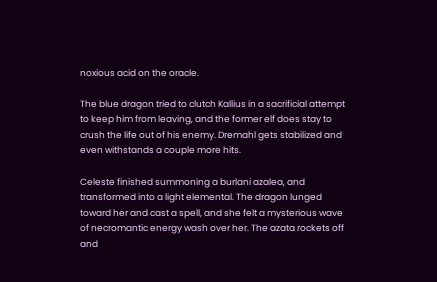noxious acid on the oracle.

The blue dragon tried to clutch Kallius in a sacrificial attempt to keep him from leaving, and the former elf does stay to crush the life out of his enemy. Dremahl gets stabilized and even withstands a couple more hits.

Celeste finished summoning a burlani azalea, and transformed into a light elemental. The dragon lunged toward her and cast a spell, and she felt a mysterious wave of necromantic energy wash over her. The azata rockets off and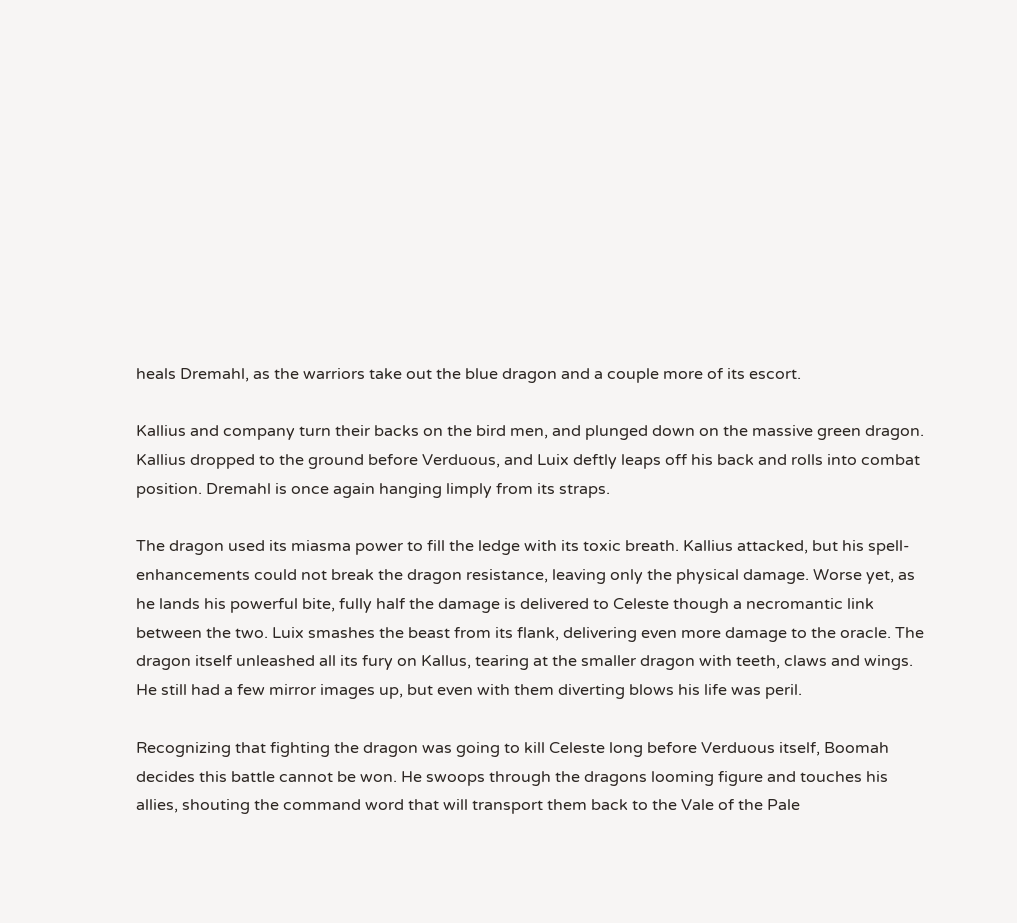heals Dremahl, as the warriors take out the blue dragon and a couple more of its escort.

Kallius and company turn their backs on the bird men, and plunged down on the massive green dragon. Kallius dropped to the ground before Verduous, and Luix deftly leaps off his back and rolls into combat position. Dremahl is once again hanging limply from its straps.

The dragon used its miasma power to fill the ledge with its toxic breath. Kallius attacked, but his spell-enhancements could not break the dragon resistance, leaving only the physical damage. Worse yet, as he lands his powerful bite, fully half the damage is delivered to Celeste though a necromantic link between the two. Luix smashes the beast from its flank, delivering even more damage to the oracle. The dragon itself unleashed all its fury on Kallus, tearing at the smaller dragon with teeth, claws and wings. He still had a few mirror images up, but even with them diverting blows his life was peril.

Recognizing that fighting the dragon was going to kill Celeste long before Verduous itself, Boomah decides this battle cannot be won. He swoops through the dragons looming figure and touches his allies, shouting the command word that will transport them back to the Vale of the Pale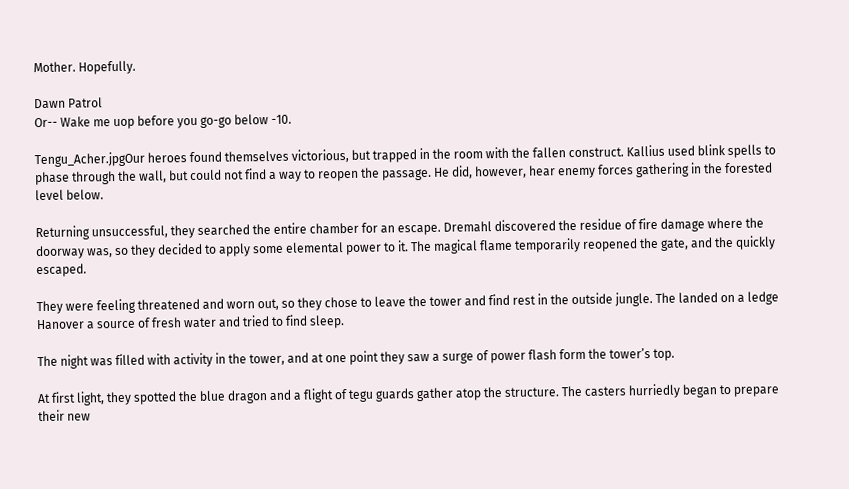Mother. Hopefully.

Dawn Patrol
Or-- Wake me uop before you go-go below -10.

Tengu_Acher.jpgOur heroes found themselves victorious, but trapped in the room with the fallen construct. Kallius used blink spells to phase through the wall, but could not find a way to reopen the passage. He did, however, hear enemy forces gathering in the forested level below.

Returning unsuccessful, they searched the entire chamber for an escape. Dremahl discovered the residue of fire damage where the doorway was, so they decided to apply some elemental power to it. The magical flame temporarily reopened the gate, and the quickly escaped.

They were feeling threatened and worn out, so they chose to leave the tower and find rest in the outside jungle. The landed on a ledge Hanover a source of fresh water and tried to find sleep.

The night was filled with activity in the tower, and at one point they saw a surge of power flash form the tower’s top.

At first light, they spotted the blue dragon and a flight of tegu guards gather atop the structure. The casters hurriedly began to prepare their new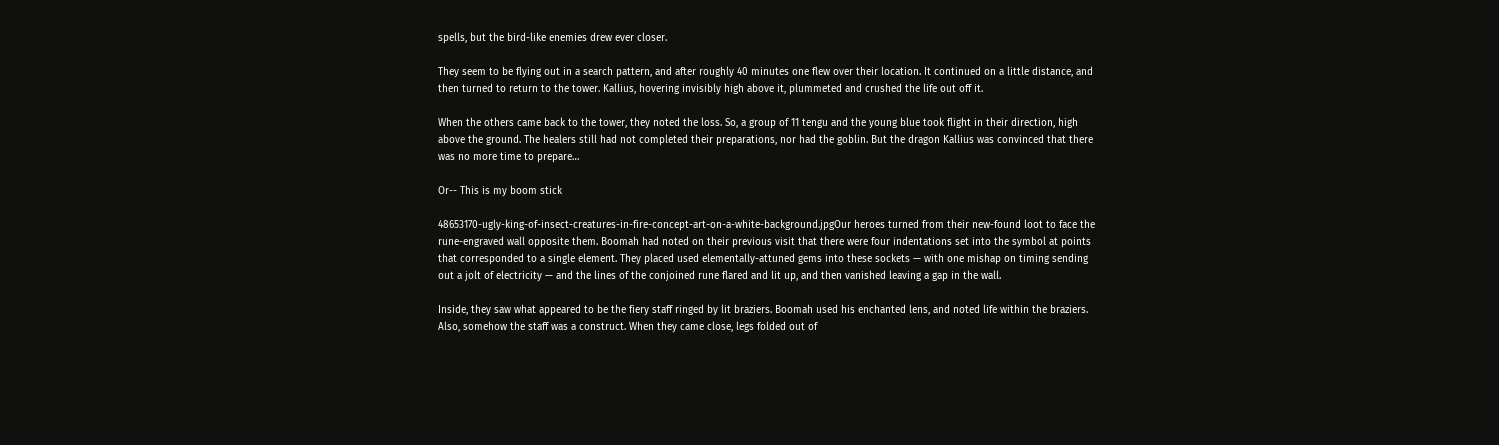spells, but the bird-like enemies drew ever closer.

They seem to be flying out in a search pattern, and after roughly 40 minutes one flew over their location. It continued on a little distance, and then turned to return to the tower. Kallius, hovering invisibly high above it, plummeted and crushed the life out off it.

When the others came back to the tower, they noted the loss. So, a group of 11 tengu and the young blue took flight in their direction, high above the ground. The healers still had not completed their preparations, nor had the goblin. But the dragon Kallius was convinced that there was no more time to prepare…

Or-- This is my boom stick

48653170-ugly-king-of-insect-creatures-in-fire-concept-art-on-a-white-background.jpgOur heroes turned from their new-found loot to face the rune-engraved wall opposite them. Boomah had noted on their previous visit that there were four indentations set into the symbol at points that corresponded to a single element. They placed used elementally-attuned gems into these sockets — with one mishap on timing sending out a jolt of electricity — and the lines of the conjoined rune flared and lit up, and then vanished leaving a gap in the wall.

Inside, they saw what appeared to be the fiery staff ringed by lit braziers. Boomah used his enchanted lens, and noted life within the braziers. Also, somehow the staff was a construct. When they came close, legs folded out of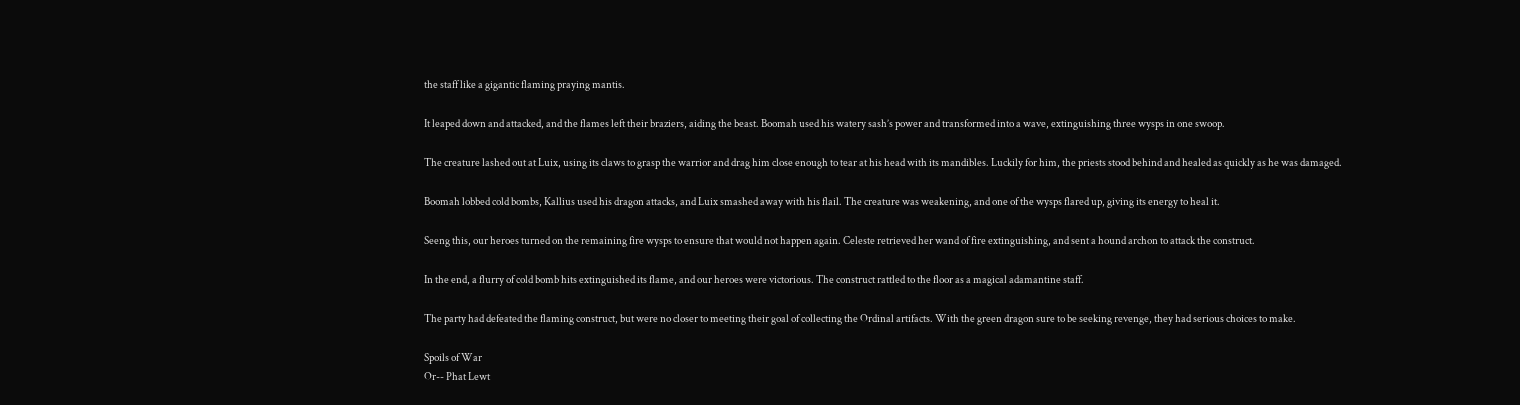the staff like a gigantic flaming praying mantis.

It leaped down and attacked, and the flames left their braziers, aiding the beast. Boomah used his watery sash’s power and transformed into a wave, extinguishing three wysps in one swoop.

The creature lashed out at Luix, using its claws to grasp the warrior and drag him close enough to tear at his head with its mandibles. Luckily for him, the priests stood behind and healed as quickly as he was damaged.

Boomah lobbed cold bombs, Kallius used his dragon attacks, and Luix smashed away with his flail. The creature was weakening, and one of the wysps flared up, giving its energy to heal it.

Seeng this, our heroes turned on the remaining fire wysps to ensure that would not happen again. Celeste retrieved her wand of fire extinguishing, and sent a hound archon to attack the construct.

In the end, a flurry of cold bomb hits extinguished its flame, and our heroes were victorious. The construct rattled to the floor as a magical adamantine staff.

The party had defeated the flaming construct, but were no closer to meeting their goal of collecting the Ordinal artifacts. With the green dragon sure to be seeking revenge, they had serious choices to make.

Spoils of War
Or-- Phat Lewt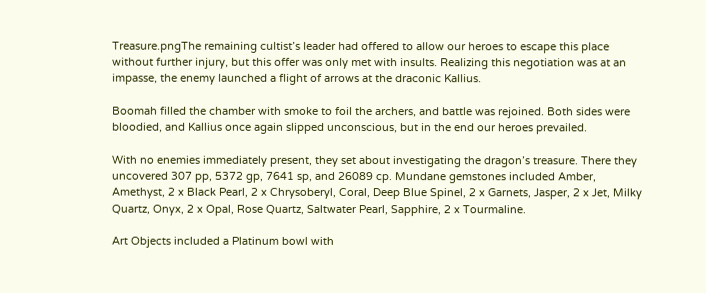Treasure.pngThe remaining cultist’s leader had offered to allow our heroes to escape this place without further injury, but this offer was only met with insults. Realizing this negotiation was at an impasse, the enemy launched a flight of arrows at the draconic Kallius.

Boomah filled the chamber with smoke to foil the archers, and battle was rejoined. Both sides were bloodied, and Kallius once again slipped unconscious, but in the end our heroes prevailed.

With no enemies immediately present, they set about investigating the dragon’s treasure. There they uncovered 307 pp, 5372 gp, 7641 sp, and 26089 cp. Mundane gemstones included Amber, Amethyst, 2 x Black Pearl, 2 x Chrysoberyl, Coral, Deep Blue Spinel, 2 x Garnets, Jasper, 2 x Jet, Milky Quartz, Onyx, 2 x Opal, Rose Quartz, Saltwater Pearl, Sapphire, 2 x Tourmaline.

Art Objects included a Platinum bowl with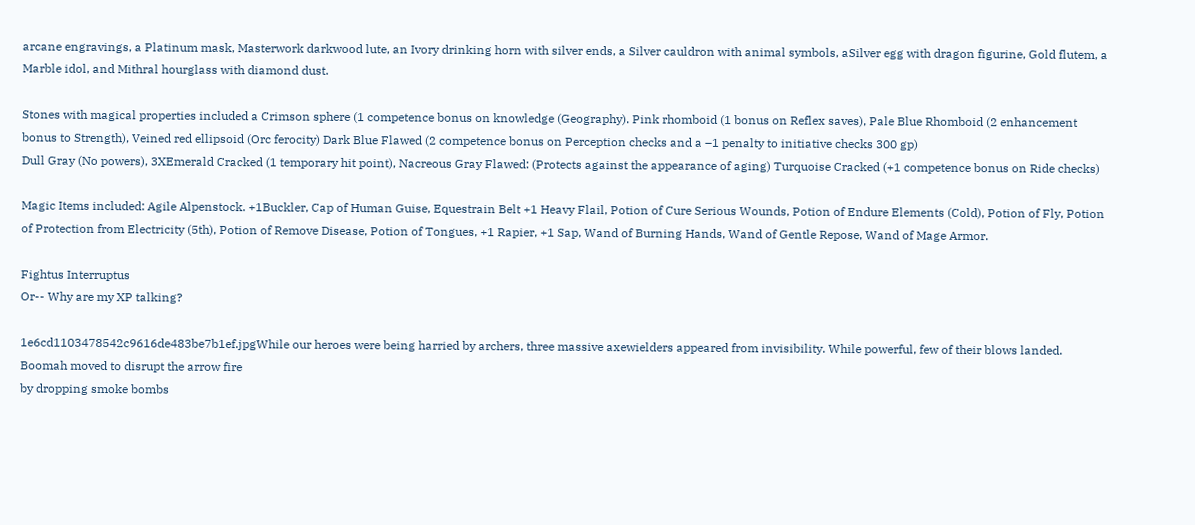arcane engravings, a Platinum mask, Masterwork darkwood lute, an Ivory drinking horn with silver ends, a Silver cauldron with animal symbols, aSilver egg with dragon figurine, Gold flutem, a Marble idol, and Mithral hourglass with diamond dust.

Stones with magical properties included a Crimson sphere (1 competence bonus on knowledge (Geography). Pink rhomboid (1 bonus on Reflex saves), Pale Blue Rhomboid (2 enhancement bonus to Strength), Veined red ellipsoid (Orc ferocity) Dark Blue Flawed (2 competence bonus on Perception checks and a –1 penalty to initiative checks 300 gp)
Dull Gray (No powers), 3XEmerald Cracked (1 temporary hit point), Nacreous Gray Flawed: (Protects against the appearance of aging) Turquoise Cracked (+1 competence bonus on Ride checks)

Magic Items included: Agile Alpenstock. +1Buckler, Cap of Human Guise, Equestrain Belt +1 Heavy Flail, Potion of Cure Serious Wounds, Potion of Endure Elements (Cold), Potion of Fly, Potion of Protection from Electricity (5th), Potion of Remove Disease, Potion of Tongues, +1 Rapier, +1 Sap, Wand of Burning Hands, Wand of Gentle Repose, Wand of Mage Armor.

Fightus Interruptus
Or-- Why are my XP talking?

1e6cd1103478542c9616de483be7b1ef.jpgWhile our heroes were being harried by archers, three massive axewielders appeared from invisibility. While powerful, few of their blows landed. Boomah moved to disrupt the arrow fire
by dropping smoke bombs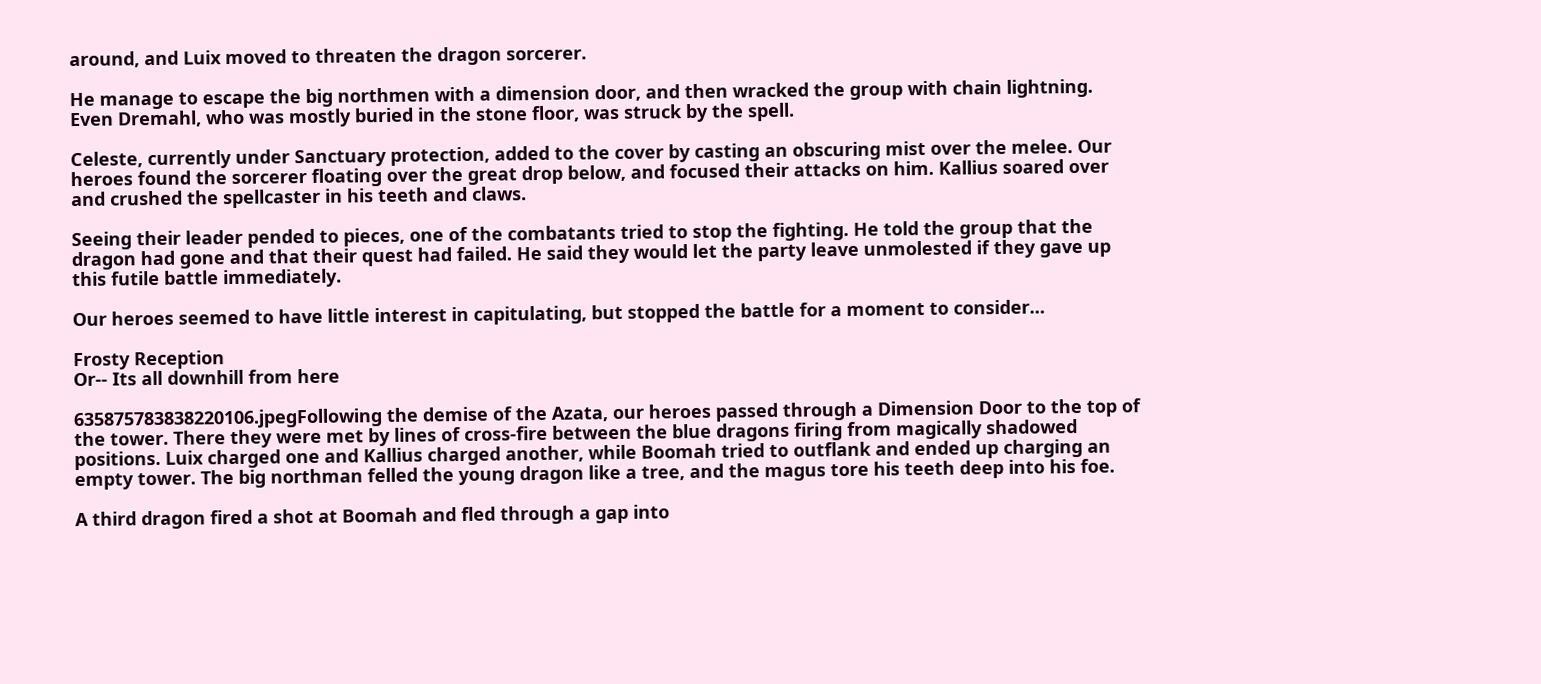around, and Luix moved to threaten the dragon sorcerer.

He manage to escape the big northmen with a dimension door, and then wracked the group with chain lightning. Even Dremahl, who was mostly buried in the stone floor, was struck by the spell.

Celeste, currently under Sanctuary protection, added to the cover by casting an obscuring mist over the melee. Our heroes found the sorcerer floating over the great drop below, and focused their attacks on him. Kallius soared over and crushed the spellcaster in his teeth and claws.

Seeing their leader pended to pieces, one of the combatants tried to stop the fighting. He told the group that the dragon had gone and that their quest had failed. He said they would let the party leave unmolested if they gave up this futile battle immediately.

Our heroes seemed to have little interest in capitulating, but stopped the battle for a moment to consider…

Frosty Reception
Or-- Its all downhill from here

635875783838220106.jpegFollowing the demise of the Azata, our heroes passed through a Dimension Door to the top of the tower. There they were met by lines of cross-fire between the blue dragons firing from magically shadowed positions. Luix charged one and Kallius charged another, while Boomah tried to outflank and ended up charging an empty tower. The big northman felled the young dragon like a tree, and the magus tore his teeth deep into his foe.

A third dragon fired a shot at Boomah and fled through a gap into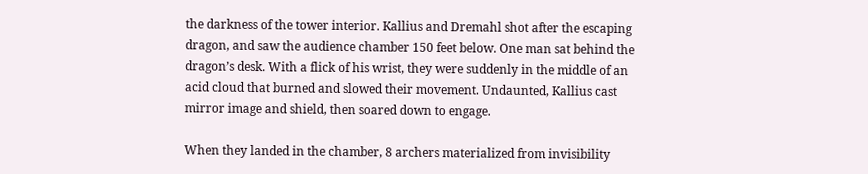the darkness of the tower interior. Kallius and Dremahl shot after the escaping dragon, and saw the audience chamber 150 feet below. One man sat behind the dragon’s desk. With a flick of his wrist, they were suddenly in the middle of an acid cloud that burned and slowed their movement. Undaunted, Kallius cast mirror image and shield, then soared down to engage.

When they landed in the chamber, 8 archers materialized from invisibility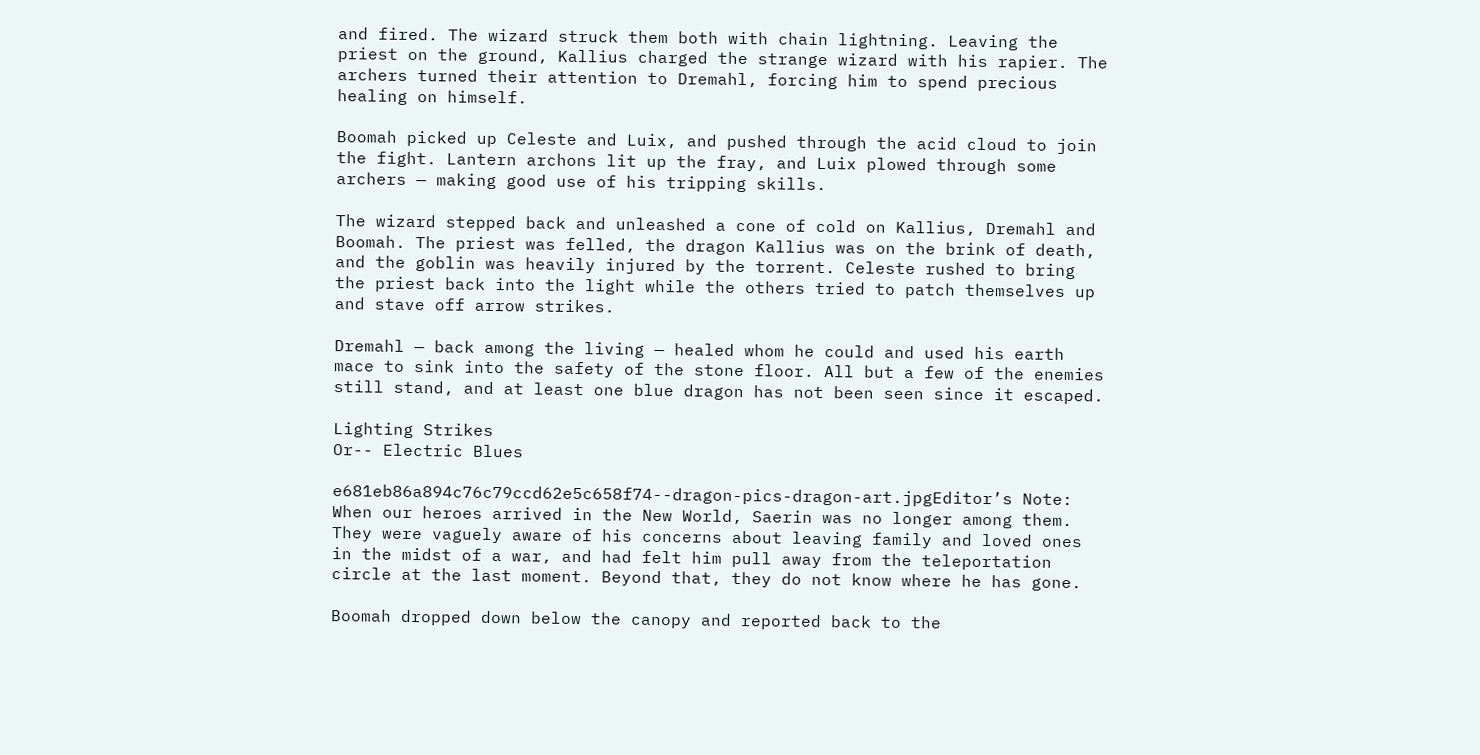and fired. The wizard struck them both with chain lightning. Leaving the priest on the ground, Kallius charged the strange wizard with his rapier. The archers turned their attention to Dremahl, forcing him to spend precious healing on himself.

Boomah picked up Celeste and Luix, and pushed through the acid cloud to join the fight. Lantern archons lit up the fray, and Luix plowed through some archers — making good use of his tripping skills.

The wizard stepped back and unleashed a cone of cold on Kallius, Dremahl and Boomah. The priest was felled, the dragon Kallius was on the brink of death, and the goblin was heavily injured by the torrent. Celeste rushed to bring the priest back into the light while the others tried to patch themselves up and stave off arrow strikes.

Dremahl — back among the living — healed whom he could and used his earth mace to sink into the safety of the stone floor. All but a few of the enemies still stand, and at least one blue dragon has not been seen since it escaped.

Lighting Strikes
Or-- Electric Blues

e681eb86a894c76c79ccd62e5c658f74--dragon-pics-dragon-art.jpgEditor’s Note: When our heroes arrived in the New World, Saerin was no longer among them. They were vaguely aware of his concerns about leaving family and loved ones in the midst of a war, and had felt him pull away from the teleportation circle at the last moment. Beyond that, they do not know where he has gone.

Boomah dropped down below the canopy and reported back to the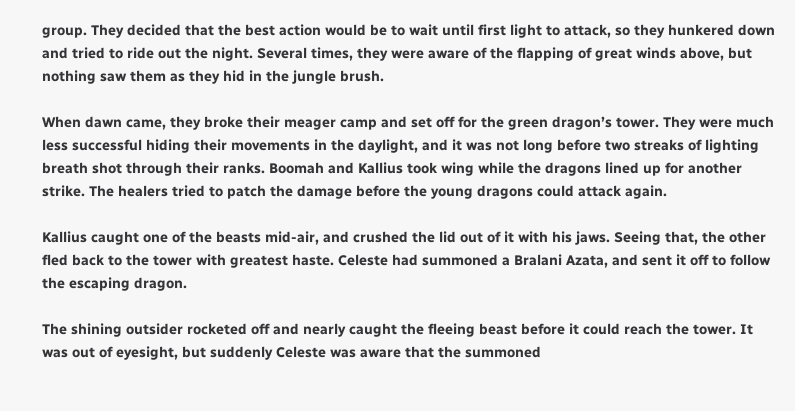group. They decided that the best action would be to wait until first light to attack, so they hunkered down and tried to ride out the night. Several times, they were aware of the flapping of great winds above, but nothing saw them as they hid in the jungle brush.

When dawn came, they broke their meager camp and set off for the green dragon’s tower. They were much less successful hiding their movements in the daylight, and it was not long before two streaks of lighting breath shot through their ranks. Boomah and Kallius took wing while the dragons lined up for another strike. The healers tried to patch the damage before the young dragons could attack again.

Kallius caught one of the beasts mid-air, and crushed the lid out of it with his jaws. Seeing that, the other fled back to the tower with greatest haste. Celeste had summoned a Bralani Azata, and sent it off to follow the escaping dragon.

The shining outsider rocketed off and nearly caught the fleeing beast before it could reach the tower. It was out of eyesight, but suddenly Celeste was aware that the summoned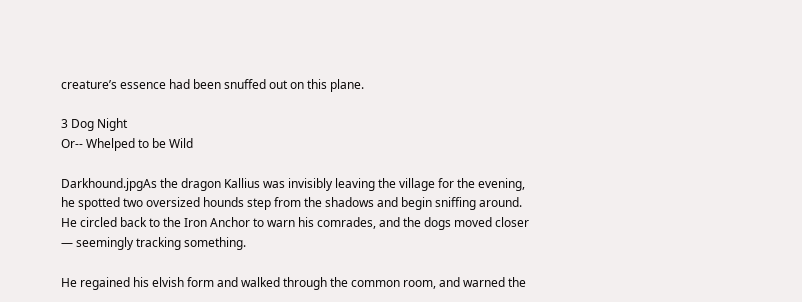creature’s essence had been snuffed out on this plane.

3 Dog Night
Or-- Whelped to be Wild

Darkhound.jpgAs the dragon Kallius was invisibly leaving the village for the evening, he spotted two oversized hounds step from the shadows and begin sniffing around. He circled back to the Iron Anchor to warn his comrades, and the dogs moved closer — seemingly tracking something.

He regained his elvish form and walked through the common room, and warned the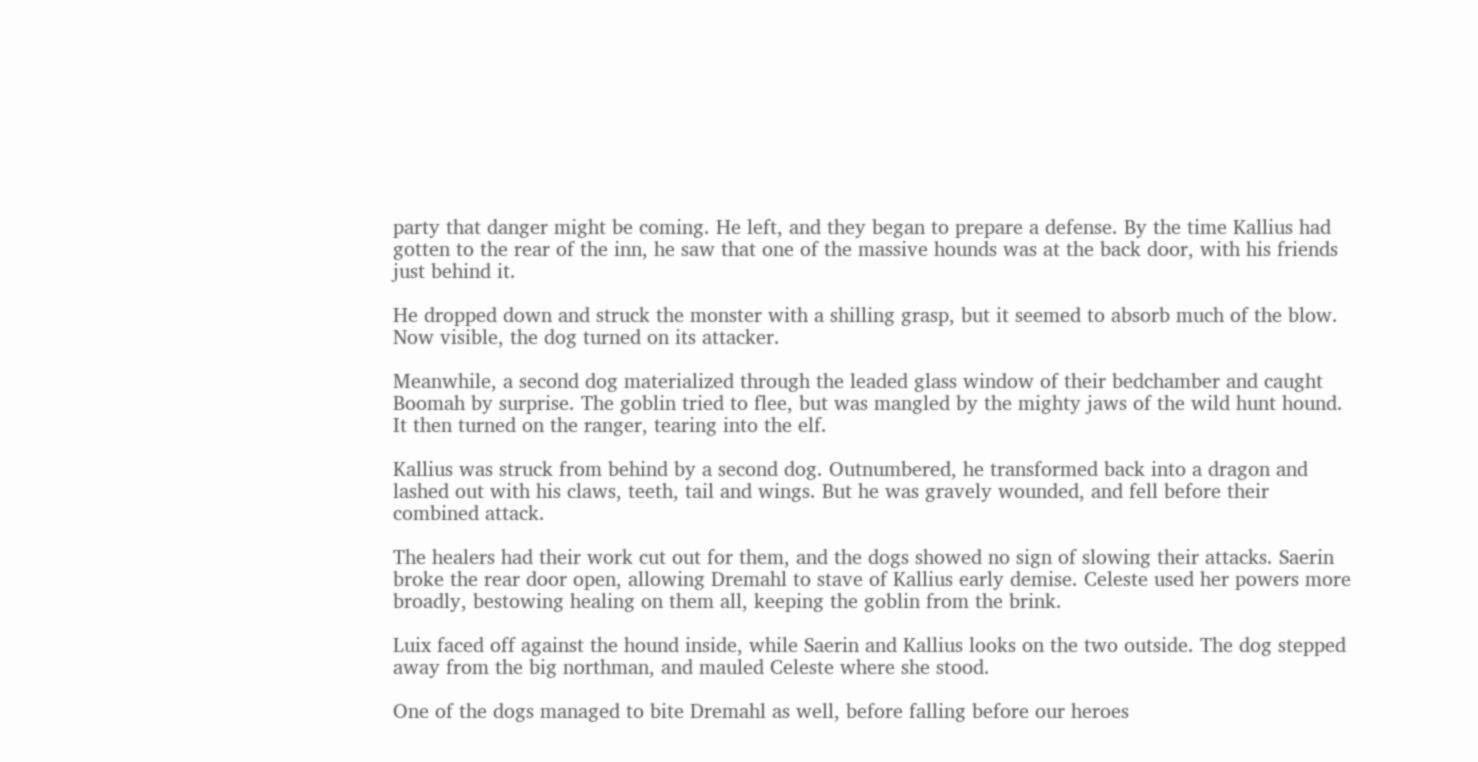party that danger might be coming. He left, and they began to prepare a defense. By the time Kallius had gotten to the rear of the inn, he saw that one of the massive hounds was at the back door, with his friends just behind it.

He dropped down and struck the monster with a shilling grasp, but it seemed to absorb much of the blow. Now visible, the dog turned on its attacker.

Meanwhile, a second dog materialized through the leaded glass window of their bedchamber and caught Boomah by surprise. The goblin tried to flee, but was mangled by the mighty jaws of the wild hunt hound. It then turned on the ranger, tearing into the elf.

Kallius was struck from behind by a second dog. Outnumbered, he transformed back into a dragon and lashed out with his claws, teeth, tail and wings. But he was gravely wounded, and fell before their combined attack.

The healers had their work cut out for them, and the dogs showed no sign of slowing their attacks. Saerin broke the rear door open, allowing Dremahl to stave of Kallius early demise. Celeste used her powers more broadly, bestowing healing on them all, keeping the goblin from the brink.

Luix faced off against the hound inside, while Saerin and Kallius looks on the two outside. The dog stepped away from the big northman, and mauled Celeste where she stood.

One of the dogs managed to bite Dremahl as well, before falling before our heroes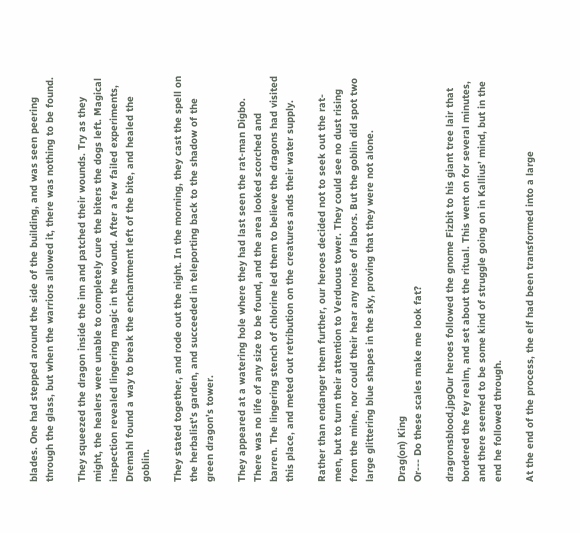blades. One had stepped around the side of the building, and was seen peering through the glass, but when the warriors allowed it, there was nothing to be found.

They squeezed the dragon inside the inn and patched their wounds. Try as they might, the healers were unable to completely cure the biters the dogs left. Magical inspection revealed lingering magic in the wound. After a few failed experiments, Dremahl found a way to break the enchantment left of the bite, and healed the goblin.

They stated together, and rode out the night. In the morning, they cast the spell on the herbalist’s garden, and succeeded in teleporting back to the shadow of the green dragon’s tower.

They appeared at a watering hole where they had last seen the rat-man Digbo. There was no life of any size to be found, and the area looked scorched and barren. The lingering stench of chlorine led them to believe the dragons had visited this place, and meted out retribution on the creatures ands their water supply.

Rather than endanger them further, our heroes decided not to seek out the rat-men, but to turn their attention to Verduous tower. They could see no dust rising from the mine, nor could their hear any noise of labors. But the goblin did spot two large glittering blue shapes in the sky, proving that they were not alone.

Drag(on) King
Or--- Do these scales make me look fat?

dragronsblood.jpgOur heroes followed the gnome Fizbit to his giant tree lair that bordered the fey realm, and set about the ritual. This went on for several minutes, and there seemed to be some kind of struggle going on in Kallius’ mind, but in the end he followed through.

At the end of the process, the elf had been transformed into a large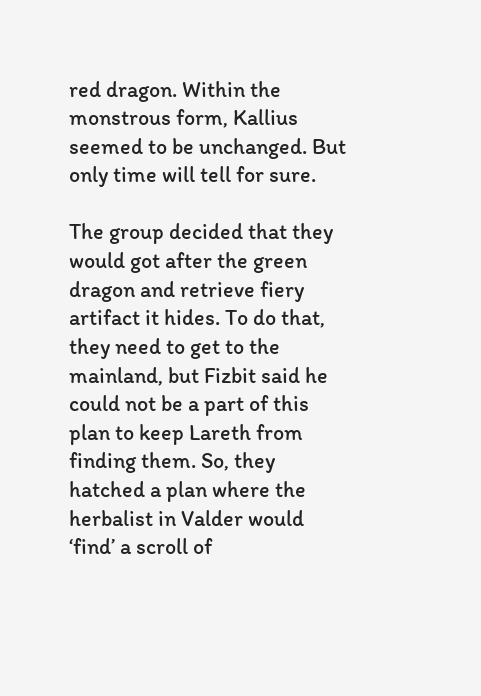red dragon. Within the monstrous form, Kallius seemed to be unchanged. But only time will tell for sure.

The group decided that they would got after the green dragon and retrieve fiery artifact it hides. To do that, they need to get to the mainland, but Fizbit said he could not be a part of this plan to keep Lareth from finding them. So, they hatched a plan where the herbalist in Valder would ‘find’ a scroll of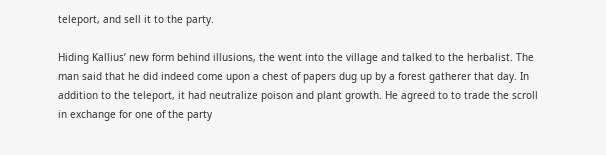teleport, and sell it to the party.

Hiding Kallius’ new form behind illusions, the went into the village and talked to the herbalist. The man said that he did indeed come upon a chest of papers dug up by a forest gatherer that day. In addition to the teleport, it had neutralize poison and plant growth. He agreed to to trade the scroll in exchange for one of the party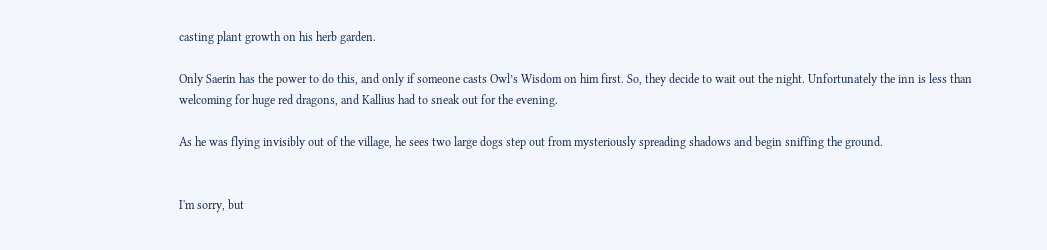casting plant growth on his herb garden.

Only Saerin has the power to do this, and only if someone casts Owl’s Wisdom on him first. So, they decide to wait out the night. Unfortunately the inn is less than welcoming for huge red dragons, and Kallius had to sneak out for the evening.

As he was flying invisibly out of the village, he sees two large dogs step out from mysteriously spreading shadows and begin sniffing the ground.


I'm sorry, but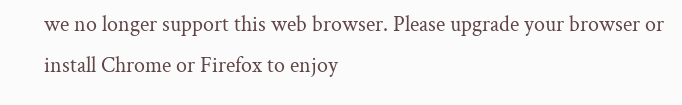we no longer support this web browser. Please upgrade your browser or install Chrome or Firefox to enjoy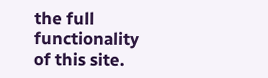the full functionality of this site.